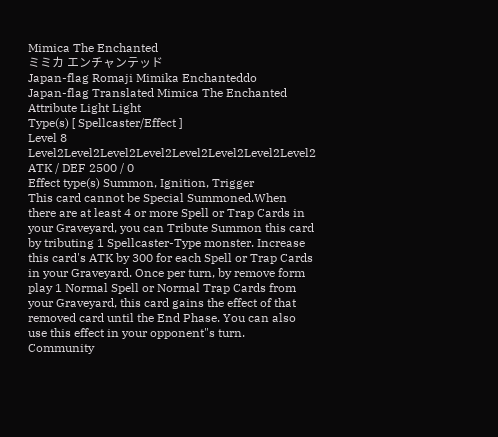Mimica The Enchanted
ミミカ エンチャンテッド
Japan-flag Romaji Mimika Enchanteddo
Japan-flag Translated Mimica The Enchanted
Attribute Light Light
Type(s) [ Spellcaster/Effect ]
Level 8 Level2Level2Level2Level2Level2Level2Level2Level2
ATK / DEF 2500 / 0
Effect type(s) Summon, Ignition, Trigger
This card cannot be Special Summoned.When there are at least 4 or more Spell or Trap Cards in your Graveyard, you can Tribute Summon this card by tributing 1 Spellcaster-Type monster. Increase this card's ATK by 300 for each Spell or Trap Cards in your Graveyard. Once per turn, by remove form play 1 Normal Spell or Normal Trap Cards from your Graveyard, this card gains the effect of that removed card until the End Phase. You can also use this effect in your opponent"s turn.
Community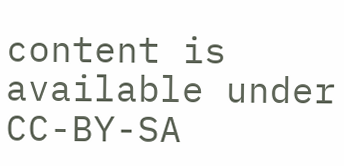content is available under CC-BY-SA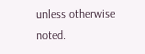unless otherwise noted.